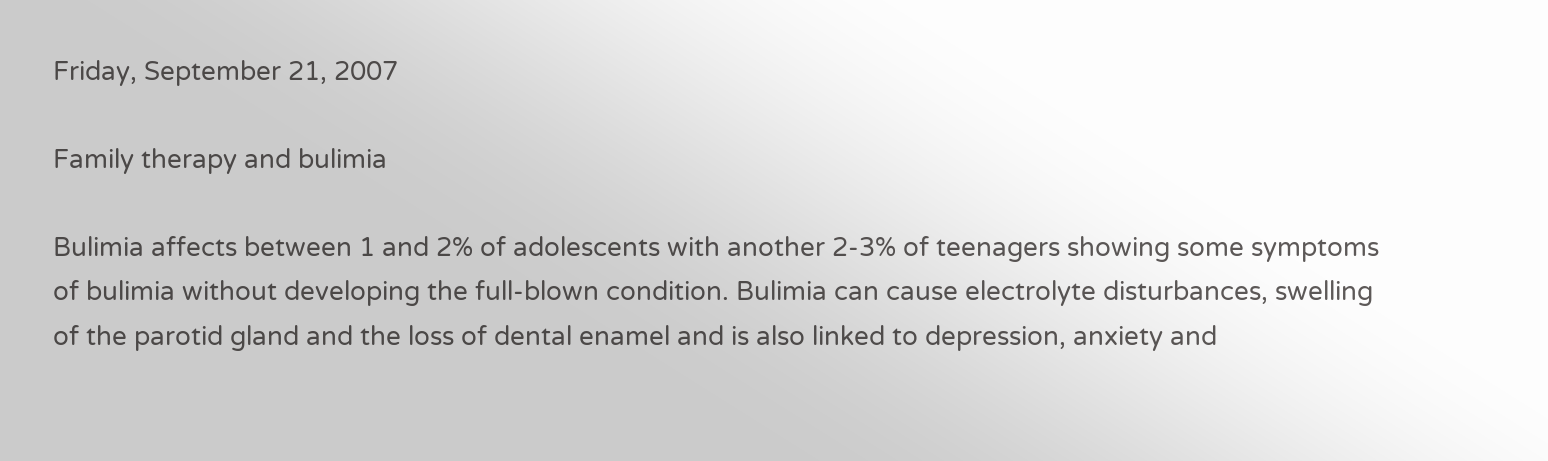Friday, September 21, 2007

Family therapy and bulimia

Bulimia affects between 1 and 2% of adolescents with another 2-3% of teenagers showing some symptoms of bulimia without developing the full-blown condition. Bulimia can cause electrolyte disturbances, swelling of the parotid gland and the loss of dental enamel and is also linked to depression, anxiety and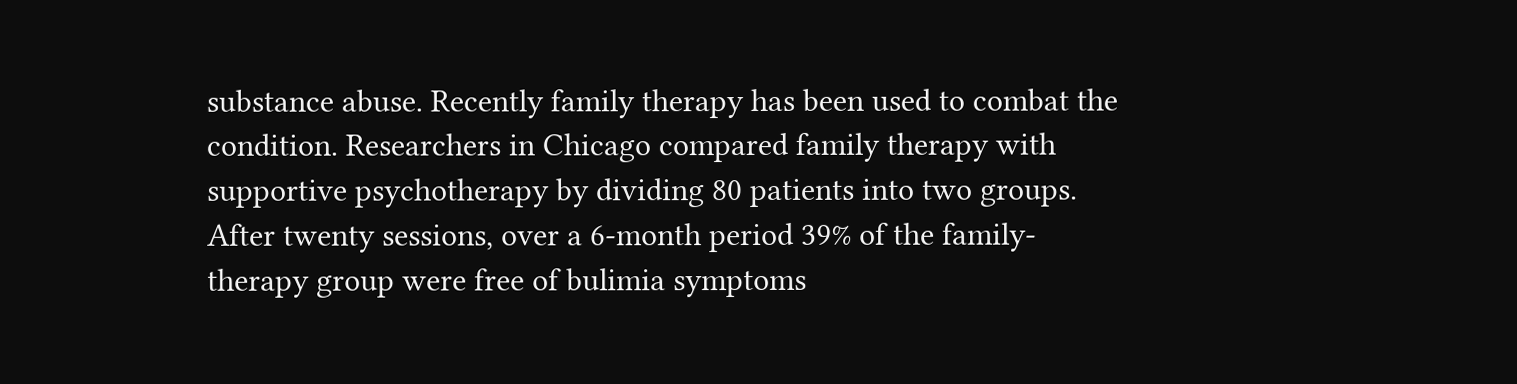substance abuse. Recently family therapy has been used to combat the condition. Researchers in Chicago compared family therapy with supportive psychotherapy by dividing 80 patients into two groups. After twenty sessions, over a 6-month period 39% of the family-therapy group were free of bulimia symptoms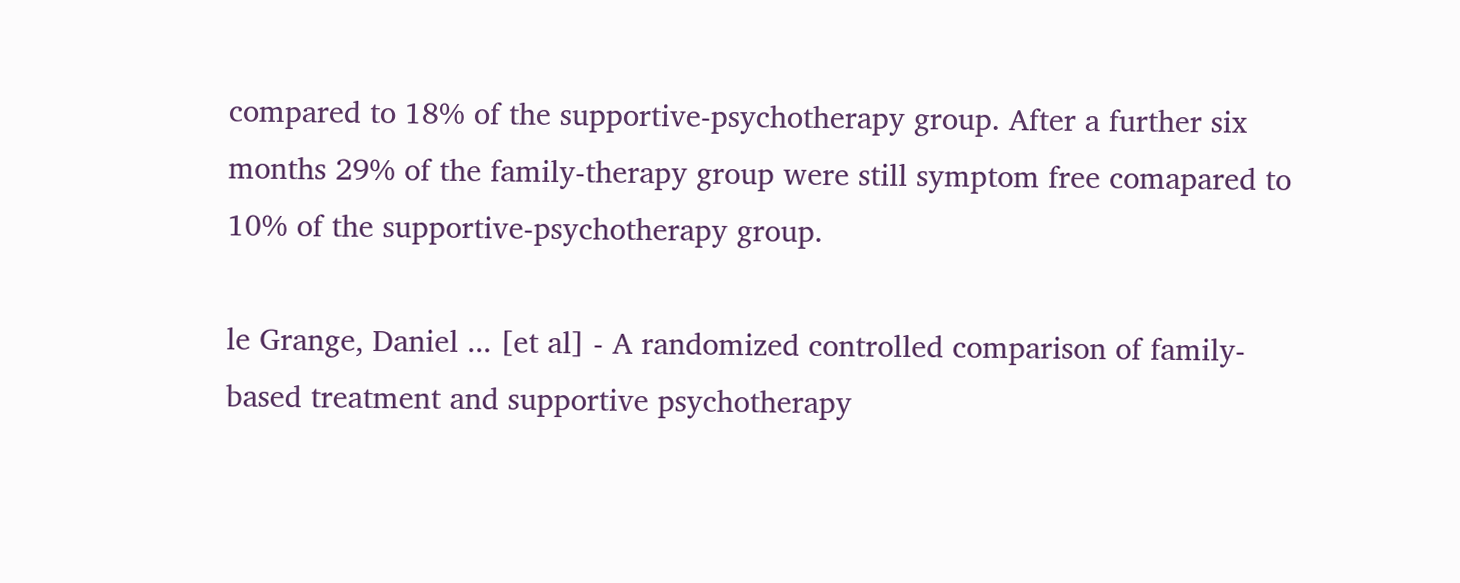compared to 18% of the supportive-psychotherapy group. After a further six months 29% of the family-therapy group were still symptom free comapared to 10% of the supportive-psychotherapy group.

le Grange, Daniel ... [et al] - A randomized controlled comparison of family-based treatment and supportive psychotherapy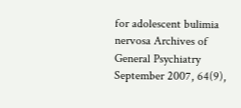for adolescent bulimia nervosa Archives of General Psychiatry September 2007, 64(9),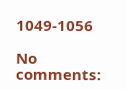1049-1056

No comments: